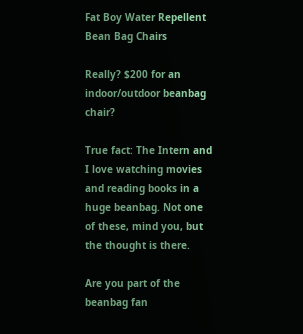Fat Boy Water Repellent Bean Bag Chairs

Really? $200 for an indoor/outdoor beanbag chair?

True fact: The Intern and I love watching movies and reading books in a huge beanbag. Not one of these, mind you, but the thought is there.

Are you part of the beanbag fan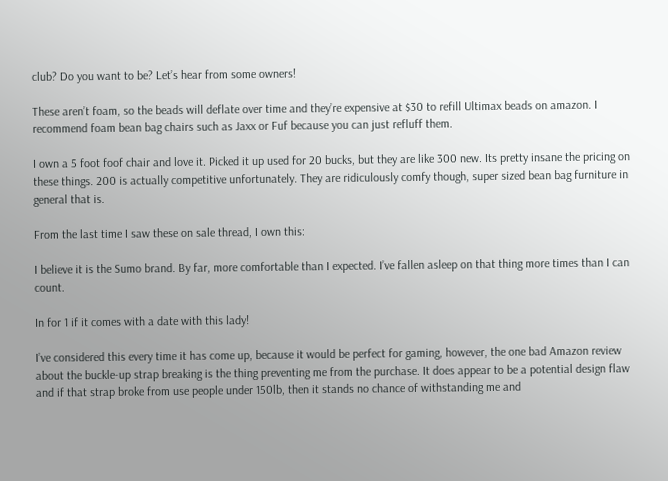club? Do you want to be? Let’s hear from some owners!

These aren’t foam, so the beads will deflate over time and they’re expensive at $30 to refill Ultimax beads on amazon. I recommend foam bean bag chairs such as Jaxx or Fuf because you can just refluff them.

I own a 5 foot foof chair and love it. Picked it up used for 20 bucks, but they are like 300 new. Its pretty insane the pricing on these things. 200 is actually competitive unfortunately. They are ridiculously comfy though, super sized bean bag furniture in general that is.

From the last time I saw these on sale thread, I own this:

I believe it is the Sumo brand. By far, more comfortable than I expected. I’ve fallen asleep on that thing more times than I can count.

In for 1 if it comes with a date with this lady!

I’ve considered this every time it has come up, because it would be perfect for gaming, however, the one bad Amazon review about the buckle-up strap breaking is the thing preventing me from the purchase. It does appear to be a potential design flaw and if that strap broke from use people under 150lb, then it stands no chance of withstanding me and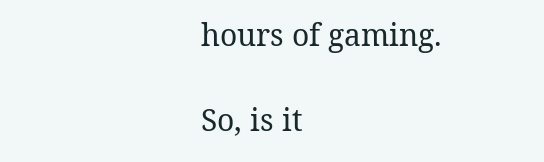hours of gaming.

So, is it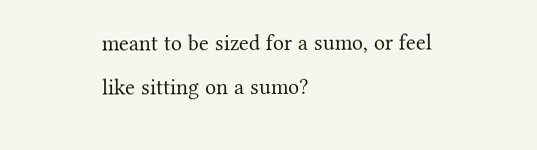meant to be sized for a sumo, or feel like sitting on a sumo?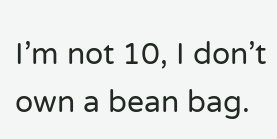I’m not 10, I don’t own a bean bag.